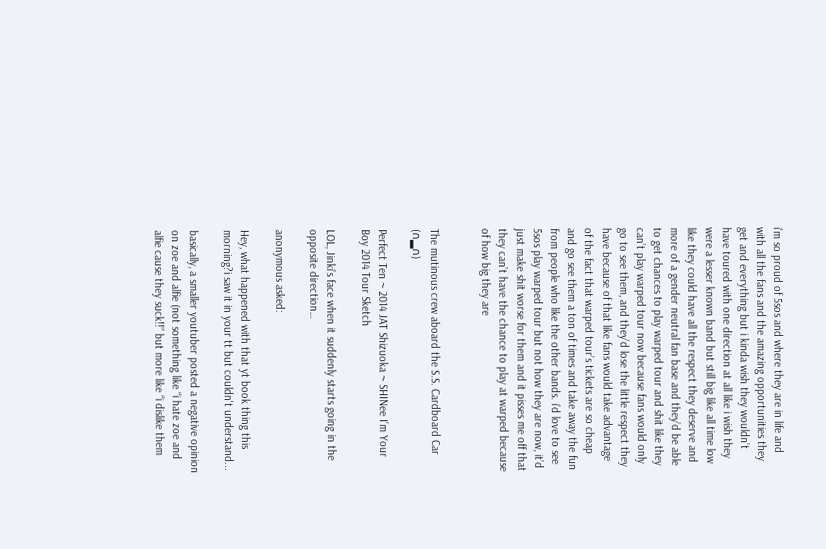i’m so proud of 5sos and where they are in life and with all the fans and the amazing opportunities they get and everything but i kinda wish they wouldn’t have toured with one direction at all like i wish they were a lesser known band but still big like all time low like they could have all the respect they deserve and more of a gender neutral fan base and they’d be able to get chances to play warped tour and shit like they can’t play warped tour now because fans would only go to see them, and they’d lose the little respect they have because of that like fans would take advantage of the fact that warped tour’s tickets are so cheap and go see them a ton of times and take away the fun from people who like the other bands. i’d love to see 5sos play warped tour but not how they are now, it’d just make shit worse for them and it pisses me off that they can’t have the chance to play at warped because of how big they are


The mutinous crew aboard the S.S. Cardboard Car  (∩▂∩)

Perfect Ten ~ 2014 JAT Shizuoka ~ SHINee I’m Your Boy 2014 Tour Sketch

LOL, Jinki’s face when it suddenly starts going in the opposite direction…

anonymous asked:

Hey, what happened with that yt book thing this morning?i saw it in your tt but couldn't understand...

basically, a smaller youtuber posted a negative opinion on zoe and alfie (not something like “i hate zoe and alfie cause they suck!!” but more like “i dislike them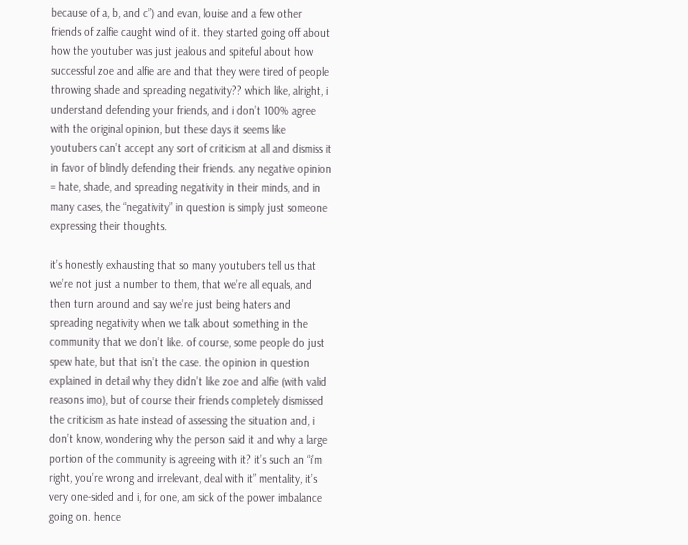because of a, b, and c”) and evan, louise and a few other friends of zalfie caught wind of it. they started going off about how the youtuber was just jealous and spiteful about how successful zoe and alfie are and that they were tired of people throwing shade and spreading negativity?? which like, alright, i understand defending your friends, and i don’t 100% agree with the original opinion, but these days it seems like youtubers can’t accept any sort of criticism at all and dismiss it in favor of blindly defending their friends. any negative opinion = hate, shade, and spreading negativity in their minds, and in many cases, the “negativity” in question is simply just someone expressing their thoughts.

it’s honestly exhausting that so many youtubers tell us that we’re not just a number to them, that we’re all equals, and then turn around and say we’re just being haters and spreading negativity when we talk about something in the community that we don’t like. of course, some people do just spew hate, but that isn’t the case. the opinion in question explained in detail why they didn’t like zoe and alfie (with valid reasons imo), but of course their friends completely dismissed the criticism as hate instead of assessing the situation and, i don’t know, wondering why the person said it and why a large portion of the community is agreeing with it? it’s such an “i’m right, you’re wrong and irrelevant, deal with it” mentality, it’s very one-sided and i, for one, am sick of the power imbalance going on. hence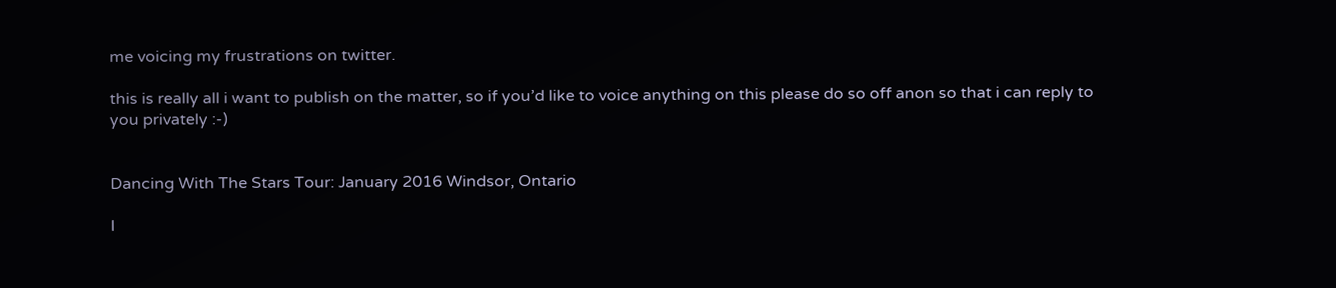me voicing my frustrations on twitter.

this is really all i want to publish on the matter, so if you’d like to voice anything on this please do so off anon so that i can reply to you privately :-)


Dancing With The Stars Tour: January 2016 Windsor, Ontario

I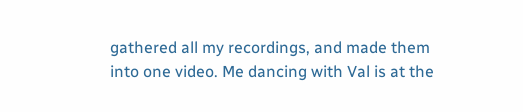gathered all my recordings, and made them into one video. Me dancing with Val is at the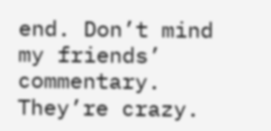end. Don’t mind my friends’ commentary. They’re crazy.